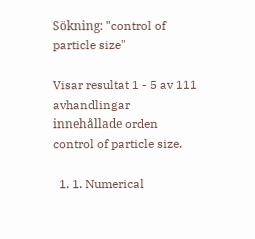Sökning: "control of particle size"

Visar resultat 1 - 5 av 111 avhandlingar innehållade orden control of particle size.

  1. 1. Numerical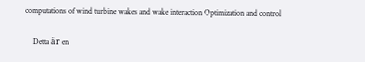computations of wind turbine wakes and wake interaction Optimization and control

    Detta är en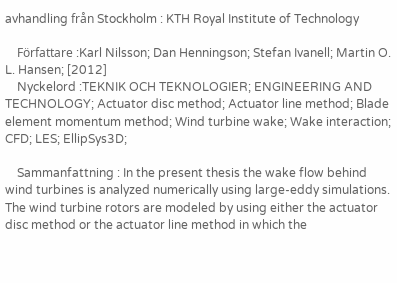avhandling från Stockholm : KTH Royal Institute of Technology

    Författare :Karl Nilsson; Dan Henningson; Stefan Ivanell; Martin O. L. Hansen; [2012]
    Nyckelord :TEKNIK OCH TEKNOLOGIER; ENGINEERING AND TECHNOLOGY; Actuator disc method; Actuator line method; Blade element momentum method; Wind turbine wake; Wake interaction; CFD; LES; EllipSys3D;

    Sammanfattning : In the present thesis the wake flow behind wind turbines is analyzed numerically using large-eddy simulations. The wind turbine rotors are modeled by using either the actuator disc method or the actuator line method in which the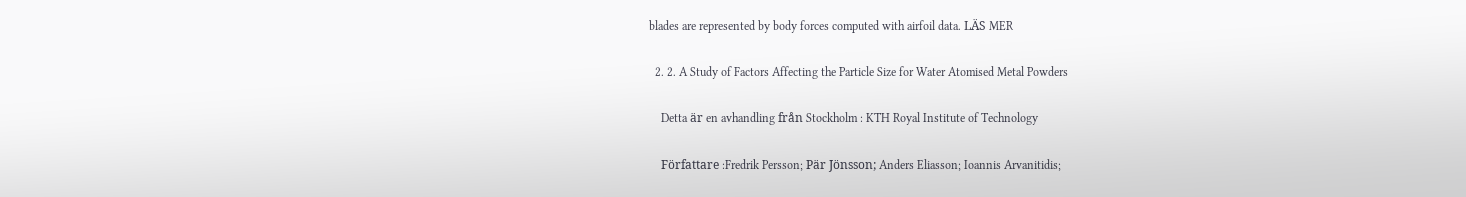blades are represented by body forces computed with airfoil data. LÄS MER

  2. 2. A Study of Factors Affecting the Particle Size for Water Atomised Metal Powders

    Detta är en avhandling från Stockholm : KTH Royal Institute of Technology

    Författare :Fredrik Persson; Pär Jönsson; Anders Eliasson; Ioannis Arvanitidis;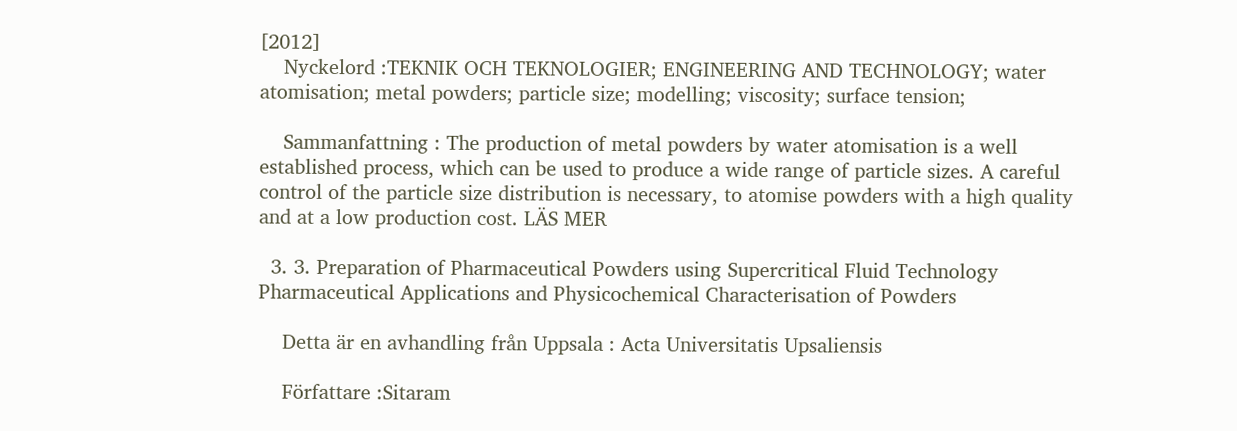[2012]
    Nyckelord :TEKNIK OCH TEKNOLOGIER; ENGINEERING AND TECHNOLOGY; water atomisation; metal powders; particle size; modelling; viscosity; surface tension;

    Sammanfattning : The production of metal powders by water atomisation is a well established process, which can be used to produce a wide range of particle sizes. A careful control of the particle size distribution is necessary, to atomise powders with a high quality and at a low production cost. LÄS MER

  3. 3. Preparation of Pharmaceutical Powders using Supercritical Fluid Technology Pharmaceutical Applications and Physicochemical Characterisation of Powders

    Detta är en avhandling från Uppsala : Acta Universitatis Upsaliensis

    Författare :Sitaram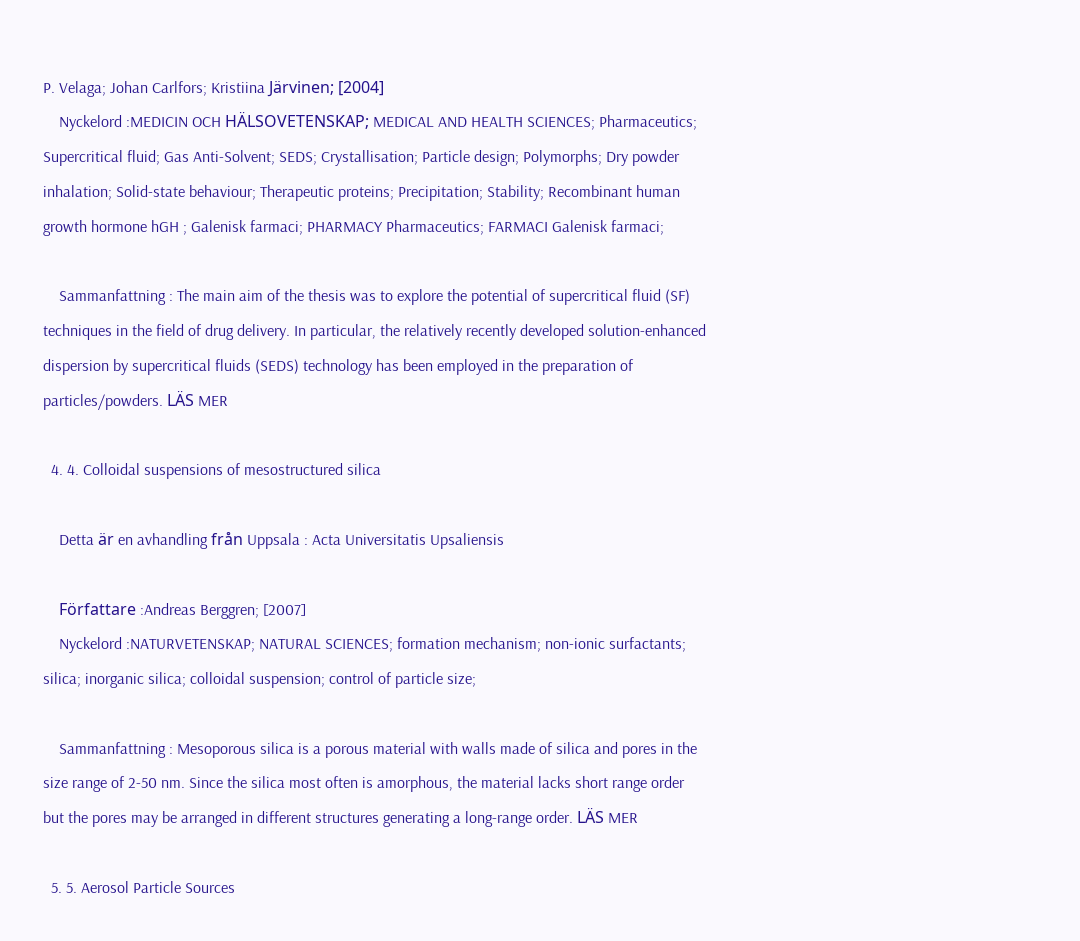P. Velaga; Johan Carlfors; Kristiina Järvinen; [2004]
    Nyckelord :MEDICIN OCH HÄLSOVETENSKAP; MEDICAL AND HEALTH SCIENCES; Pharmaceutics; Supercritical fluid; Gas Anti-Solvent; SEDS; Crystallisation; Particle design; Polymorphs; Dry powder inhalation; Solid-state behaviour; Therapeutic proteins; Precipitation; Stability; Recombinant human growth hormone hGH ; Galenisk farmaci; PHARMACY Pharmaceutics; FARMACI Galenisk farmaci;

    Sammanfattning : The main aim of the thesis was to explore the potential of supercritical fluid (SF) techniques in the field of drug delivery. In particular, the relatively recently developed solution-enhanced dispersion by supercritical fluids (SEDS) technology has been employed in the preparation of particles/powders. LÄS MER

  4. 4. Colloidal suspensions of mesostructured silica

    Detta är en avhandling från Uppsala : Acta Universitatis Upsaliensis

    Författare :Andreas Berggren; [2007]
    Nyckelord :NATURVETENSKAP; NATURAL SCIENCES; formation mechanism; non-ionic surfactants; silica; inorganic silica; colloidal suspension; control of particle size;

    Sammanfattning : Mesoporous silica is a porous material with walls made of silica and pores in the size range of 2-50 nm. Since the silica most often is amorphous, the material lacks short range order but the pores may be arranged in different structures generating a long-range order. LÄS MER

  5. 5. Aerosol Particle Sources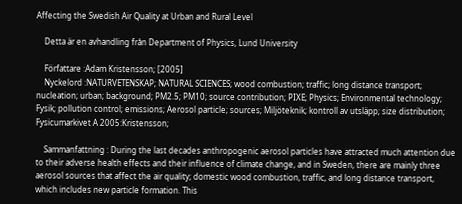Affecting the Swedish Air Quality at Urban and Rural Level

    Detta är en avhandling från Department of Physics, Lund University

    Författare :Adam Kristensson; [2005]
    Nyckelord :NATURVETENSKAP; NATURAL SCIENCES; wood combustion; traffic; long distance transport; nucleation; urban; background; PM2.5; PM10; source contribution; PIXE; Physics; Environmental technology; Fysik; pollution control; emissions; Aerosol particle; sources; Miljöteknik; kontroll av utsläpp; size distribution; Fysicumarkivet A 2005:Kristensson;

    Sammanfattning : During the last decades anthropogenic aerosol particles have attracted much attention due to their adverse health effects and their influence of climate change, and in Sweden, there are mainly three aerosol sources that affect the air quality; domestic wood combustion, traffic, and long distance transport, which includes new particle formation. This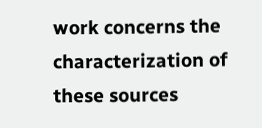work concerns the characterization of these sources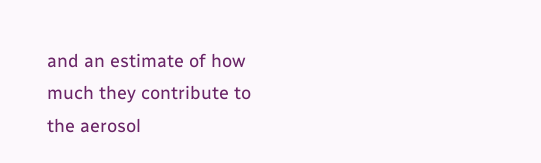and an estimate of how much they contribute to the aerosol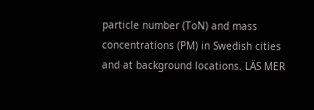particle number (ToN) and mass concentrations (PM) in Swedish cities and at background locations. LÄS MER